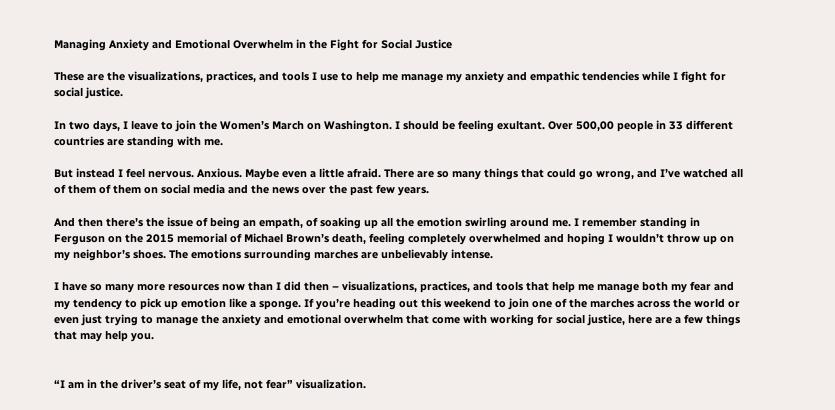Managing Anxiety and Emotional Overwhelm in the Fight for Social Justice

These are the visualizations, practices, and tools I use to help me manage my anxiety and empathic tendencies while I fight for social justice.

In two days, I leave to join the Women’s March on Washington. I should be feeling exultant. Over 500,00 people in 33 different countries are standing with me.

But instead I feel nervous. Anxious. Maybe even a little afraid. There are so many things that could go wrong, and I’ve watched all of them of them on social media and the news over the past few years.

And then there’s the issue of being an empath, of soaking up all the emotion swirling around me. I remember standing in Ferguson on the 2015 memorial of Michael Brown’s death, feeling completely overwhelmed and hoping I wouldn’t throw up on my neighbor’s shoes. The emotions surrounding marches are unbelievably intense.

I have so many more resources now than I did then – visualizations, practices, and tools that help me manage both my fear and my tendency to pick up emotion like a sponge. If you’re heading out this weekend to join one of the marches across the world or even just trying to manage the anxiety and emotional overwhelm that come with working for social justice, here are a few things that may help you.


“I am in the driver’s seat of my life, not fear” visualization.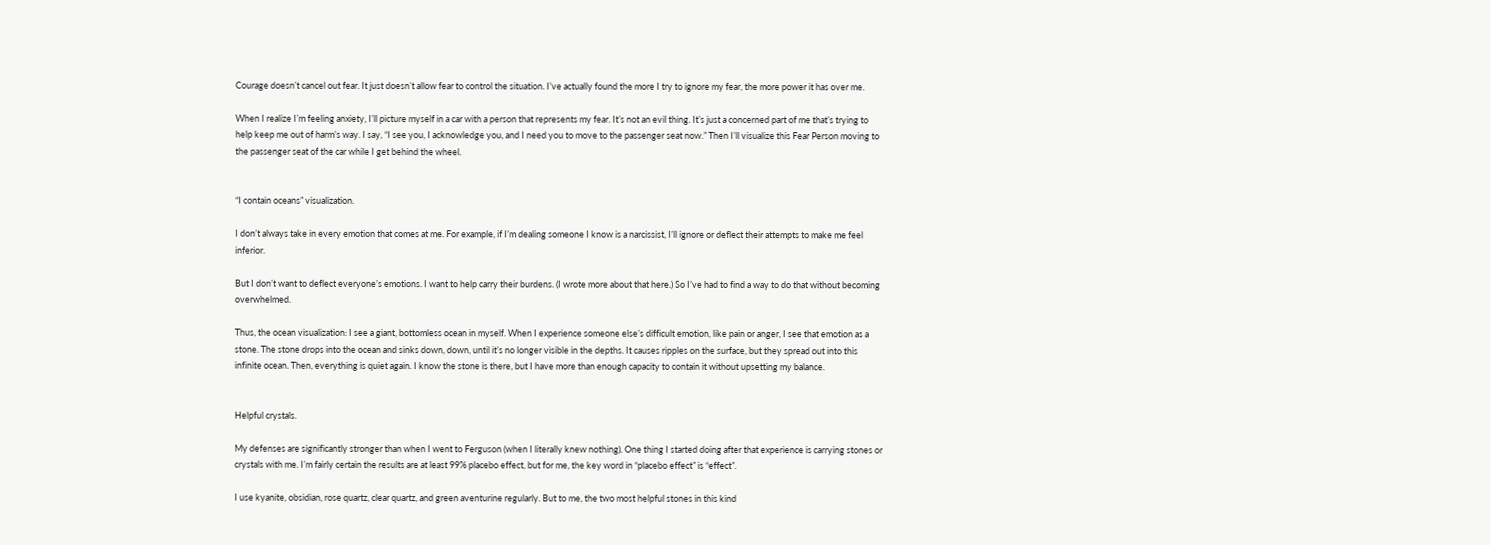Courage doesn’t cancel out fear. It just doesn’t allow fear to control the situation. I’ve actually found the more I try to ignore my fear, the more power it has over me.

When I realize I’m feeling anxiety, I’ll picture myself in a car with a person that represents my fear. It’s not an evil thing. It’s just a concerned part of me that’s trying to help keep me out of harm’s way. I say, “I see you, I acknowledge you, and I need you to move to the passenger seat now.” Then I’ll visualize this Fear Person moving to the passenger seat of the car while I get behind the wheel.


“I contain oceans” visualization.

I don’t always take in every emotion that comes at me. For example, if I’m dealing someone I know is a narcissist, I’ll ignore or deflect their attempts to make me feel inferior.

But I don’t want to deflect everyone’s emotions. I want to help carry their burdens. (I wrote more about that here.) So I’ve had to find a way to do that without becoming overwhelmed.

Thus, the ocean visualization: I see a giant, bottomless ocean in myself. When I experience someone else’s difficult emotion, like pain or anger, I see that emotion as a stone. The stone drops into the ocean and sinks down, down, until it’s no longer visible in the depths. It causes ripples on the surface, but they spread out into this infinite ocean. Then, everything is quiet again. I know the stone is there, but I have more than enough capacity to contain it without upsetting my balance.


Helpful crystals.

My defenses are significantly stronger than when I went to Ferguson (when I literally knew nothing). One thing I started doing after that experience is carrying stones or crystals with me. I’m fairly certain the results are at least 99% placebo effect, but for me, the key word in “placebo effect” is “effect”.

I use kyanite, obsidian, rose quartz, clear quartz, and green aventurine regularly. But to me, the two most helpful stones in this kind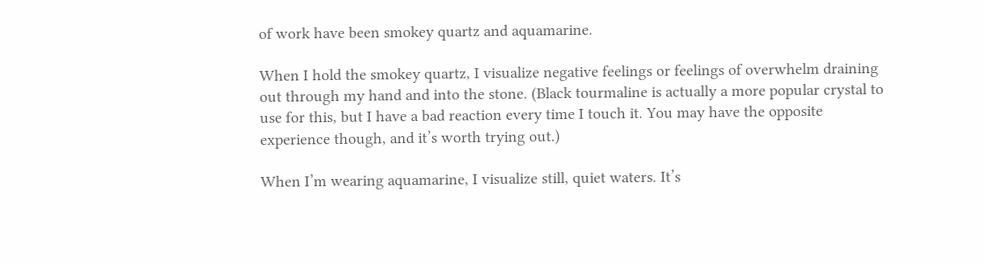of work have been smokey quartz and aquamarine.

When I hold the smokey quartz, I visualize negative feelings or feelings of overwhelm draining out through my hand and into the stone. (Black tourmaline is actually a more popular crystal to use for this, but I have a bad reaction every time I touch it. You may have the opposite experience though, and it’s worth trying out.)

When I’m wearing aquamarine, I visualize still, quiet waters. It’s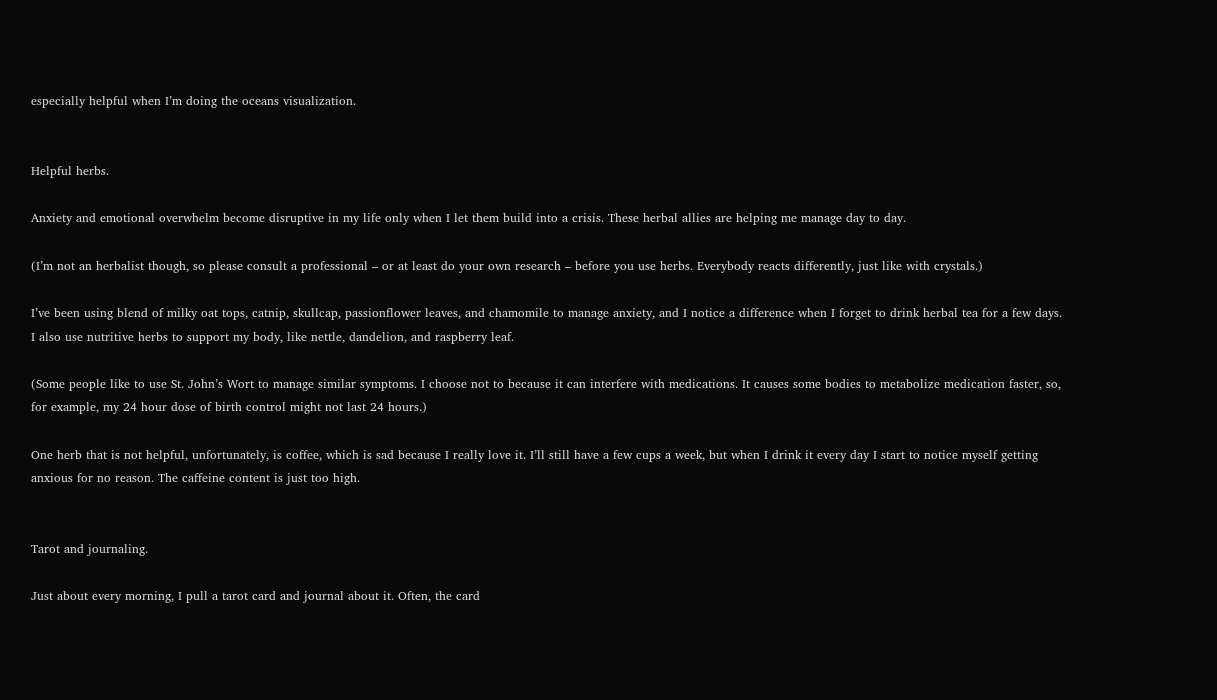especially helpful when I’m doing the oceans visualization.


Helpful herbs.

Anxiety and emotional overwhelm become disruptive in my life only when I let them build into a crisis. These herbal allies are helping me manage day to day.

(I’m not an herbalist though, so please consult a professional – or at least do your own research – before you use herbs. Everybody reacts differently, just like with crystals.)

I’ve been using blend of milky oat tops, catnip, skullcap, passionflower leaves, and chamomile to manage anxiety, and I notice a difference when I forget to drink herbal tea for a few days. I also use nutritive herbs to support my body, like nettle, dandelion, and raspberry leaf.

(Some people like to use St. John’s Wort to manage similar symptoms. I choose not to because it can interfere with medications. It causes some bodies to metabolize medication faster, so, for example, my 24 hour dose of birth control might not last 24 hours.)

One herb that is not helpful, unfortunately, is coffee, which is sad because I really love it. I’ll still have a few cups a week, but when I drink it every day I start to notice myself getting anxious for no reason. The caffeine content is just too high.


Tarot and journaling.

Just about every morning, I pull a tarot card and journal about it. Often, the card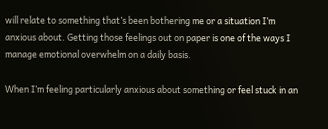will relate to something that’s been bothering me or a situation I’m anxious about. Getting those feelings out on paper is one of the ways I manage emotional overwhelm on a daily basis.

When I’m feeling particularly anxious about something or feel stuck in an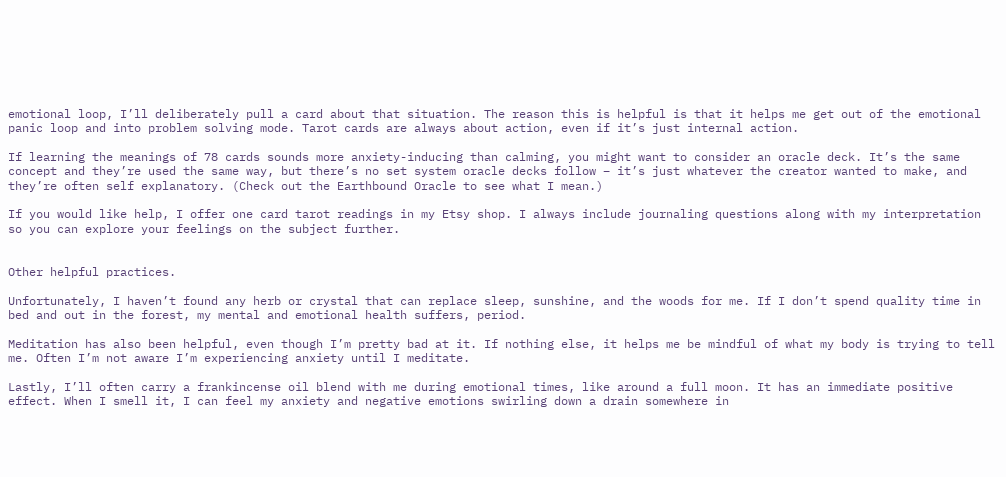emotional loop, I’ll deliberately pull a card about that situation. The reason this is helpful is that it helps me get out of the emotional panic loop and into problem solving mode. Tarot cards are always about action, even if it’s just internal action.

If learning the meanings of 78 cards sounds more anxiety-inducing than calming, you might want to consider an oracle deck. It’s the same concept and they’re used the same way, but there’s no set system oracle decks follow – it’s just whatever the creator wanted to make, and they’re often self explanatory. (Check out the Earthbound Oracle to see what I mean.)

If you would like help, I offer one card tarot readings in my Etsy shop. I always include journaling questions along with my interpretation so you can explore your feelings on the subject further.


Other helpful practices.

Unfortunately, I haven’t found any herb or crystal that can replace sleep, sunshine, and the woods for me. If I don’t spend quality time in bed and out in the forest, my mental and emotional health suffers, period.

Meditation has also been helpful, even though I’m pretty bad at it. If nothing else, it helps me be mindful of what my body is trying to tell me. Often I’m not aware I’m experiencing anxiety until I meditate.

Lastly, I’ll often carry a frankincense oil blend with me during emotional times, like around a full moon. It has an immediate positive effect. When I smell it, I can feel my anxiety and negative emotions swirling down a drain somewhere in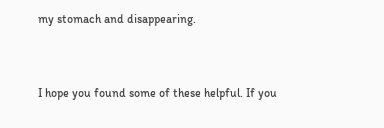my stomach and disappearing.


I hope you found some of these helpful. If you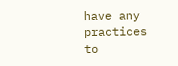have any practices to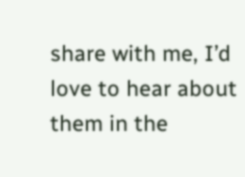share with me, I’d love to hear about them in the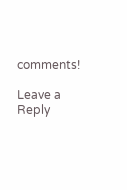comments!

Leave a Reply